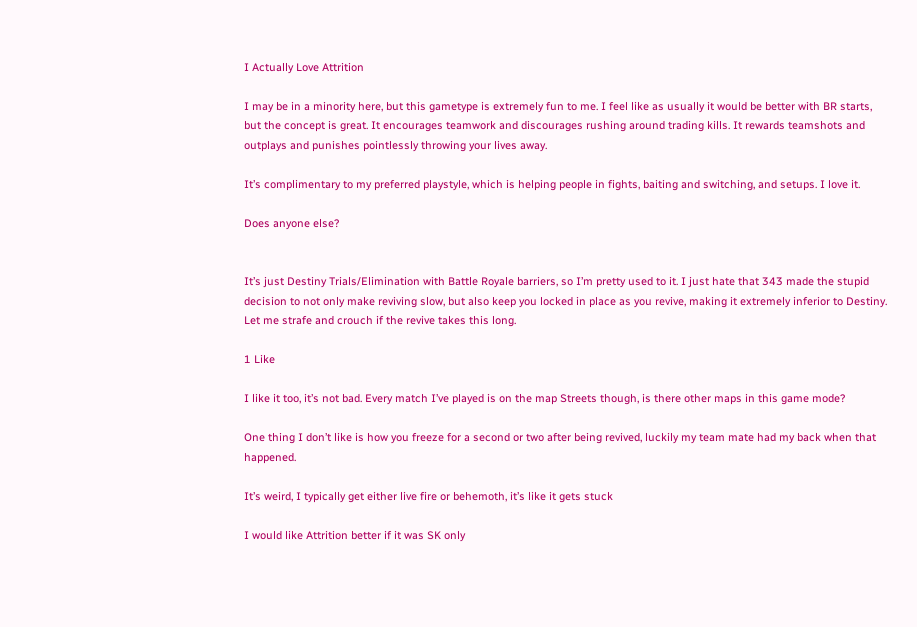I Actually Love Attrition

I may be in a minority here, but this gametype is extremely fun to me. I feel like as usually it would be better with BR starts, but the concept is great. It encourages teamwork and discourages rushing around trading kills. It rewards teamshots and outplays and punishes pointlessly throwing your lives away.

It’s complimentary to my preferred playstyle, which is helping people in fights, baiting and switching, and setups. I love it.

Does anyone else?


It’s just Destiny Trials/Elimination with Battle Royale barriers, so I’m pretty used to it. I just hate that 343 made the stupid decision to not only make reviving slow, but also keep you locked in place as you revive, making it extremely inferior to Destiny. Let me strafe and crouch if the revive takes this long.

1 Like

I like it too, it’s not bad. Every match I’ve played is on the map Streets though, is there other maps in this game mode?

One thing I don’t like is how you freeze for a second or two after being revived, luckily my team mate had my back when that happened.

It’s weird, I typically get either live fire or behemoth, it’s like it gets stuck

I would like Attrition better if it was SK only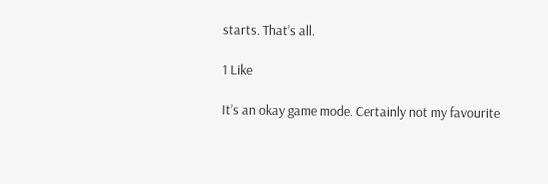starts. That’s all.

1 Like

It’s an okay game mode. Certainly not my favourite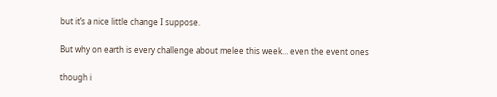but it’s a nice little change I suppose.

But why on earth is every challenge about melee this week… even the event ones

though i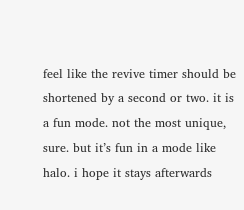feel like the revive timer should be shortened by a second or two. it is a fun mode. not the most unique, sure. but it’s fun in a mode like halo. i hope it stays afterwards